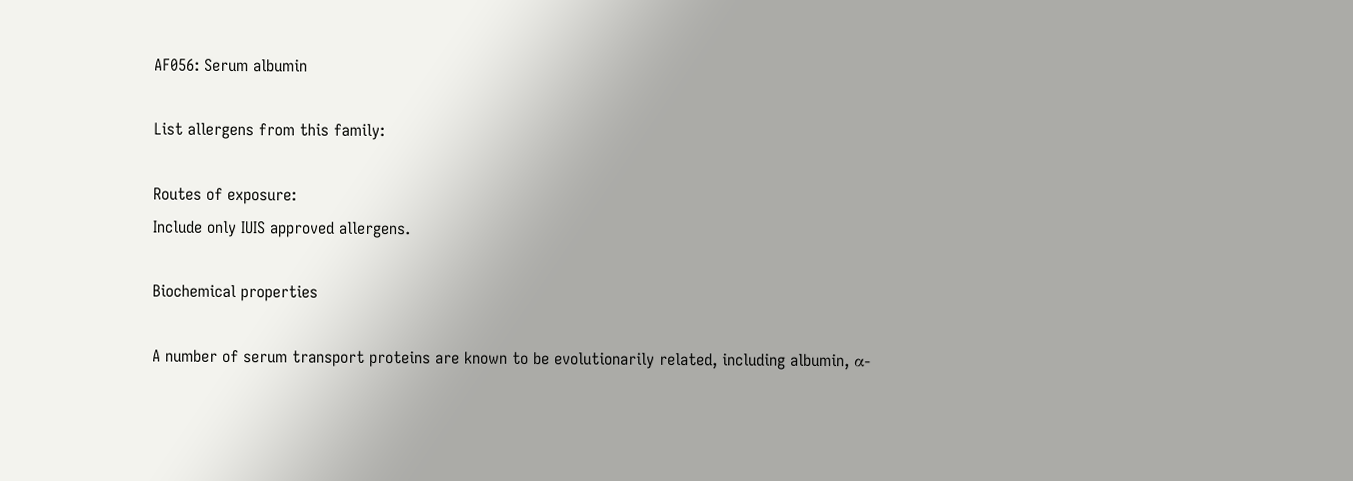AF056: Serum albumin

List allergens from this family:

Routes of exposure:
Include only IUIS approved allergens.

Biochemical properties

A number of serum transport proteins are known to be evolutionarily related, including albumin, α-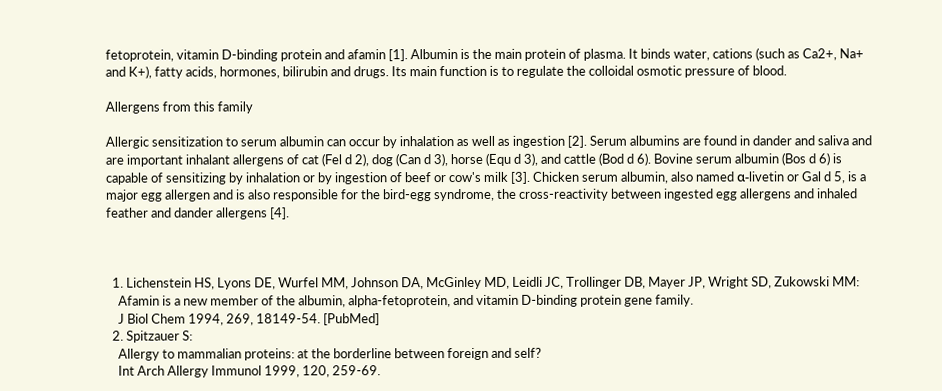fetoprotein, vitamin D-binding protein and afamin [1]. Albumin is the main protein of plasma. It binds water, cations (such as Ca2+, Na+ and K+), fatty acids, hormones, bilirubin and drugs. Its main function is to regulate the colloidal osmotic pressure of blood.

Allergens from this family

Allergic sensitization to serum albumin can occur by inhalation as well as ingestion [2]. Serum albumins are found in dander and saliva and are important inhalant allergens of cat (Fel d 2), dog (Can d 3), horse (Equ d 3), and cattle (Bod d 6). Bovine serum albumin (Bos d 6) is capable of sensitizing by inhalation or by ingestion of beef or cow's milk [3]. Chicken serum albumin, also named α-livetin or Gal d 5, is a major egg allergen and is also responsible for the bird-egg syndrome, the cross-reactivity between ingested egg allergens and inhaled feather and dander allergens [4].



  1. Lichenstein HS, Lyons DE, Wurfel MM, Johnson DA, McGinley MD, Leidli JC, Trollinger DB, Mayer JP, Wright SD, Zukowski MM:
    Afamin is a new member of the albumin, alpha-fetoprotein, and vitamin D-binding protein gene family.
    J Biol Chem 1994, 269, 18149-54. [PubMed]
  2. Spitzauer S:
    Allergy to mammalian proteins: at the borderline between foreign and self?
    Int Arch Allergy Immunol 1999, 120, 259-69.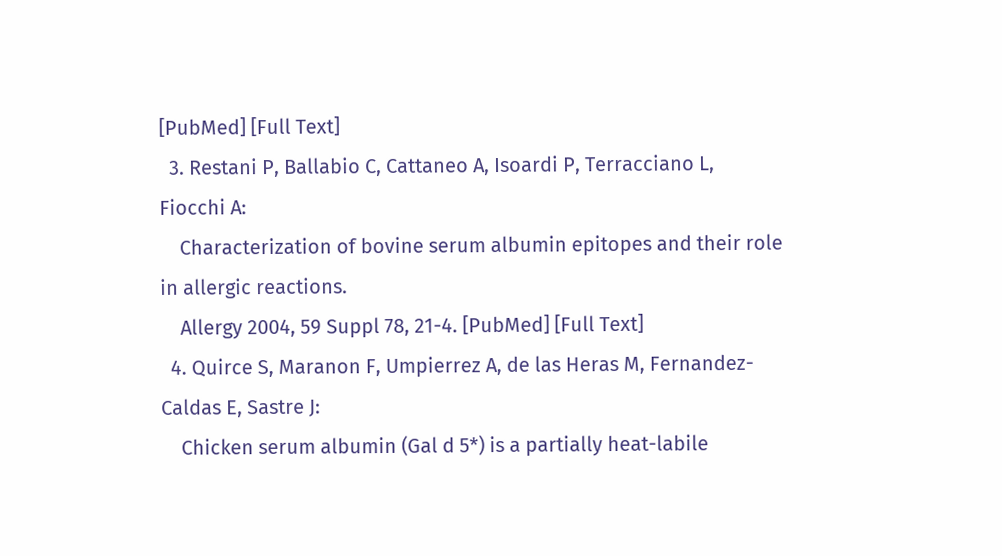[PubMed] [Full Text]
  3. Restani P, Ballabio C, Cattaneo A, Isoardi P, Terracciano L, Fiocchi A:
    Characterization of bovine serum albumin epitopes and their role in allergic reactions.
    Allergy 2004, 59 Suppl 78, 21-4. [PubMed] [Full Text]
  4. Quirce S, Maranon F, Umpierrez A, de las Heras M, Fernandez-Caldas E, Sastre J:
    Chicken serum albumin (Gal d 5*) is a partially heat-labile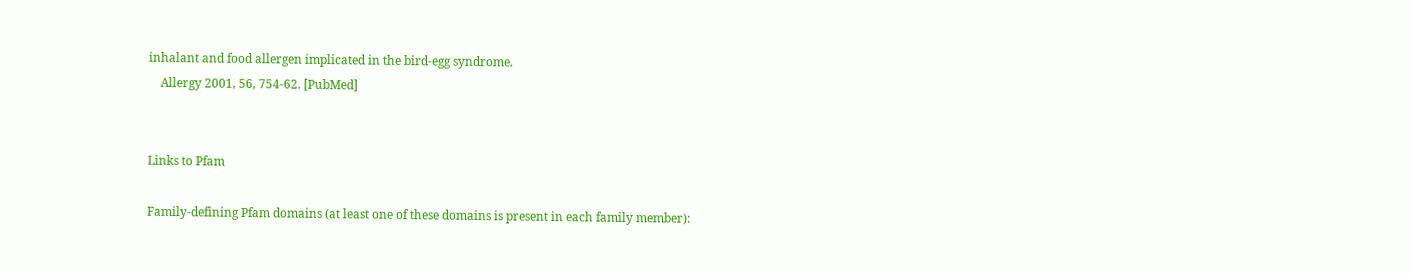inhalant and food allergen implicated in the bird-egg syndrome.
    Allergy 2001, 56, 754-62. [PubMed]


Links to Pfam

Family-defining Pfam domains (at least one of these domains is present in each family member):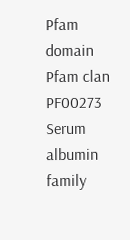Pfam domain Pfam clan
PF00273 Serum albumin family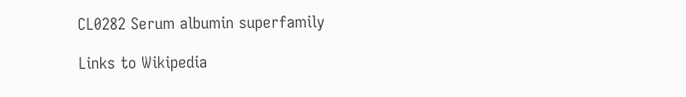CL0282 Serum albumin superfamily

Links to Wikipedia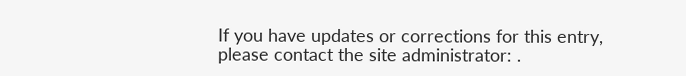If you have updates or corrections for this entry, please contact the site administrator: .